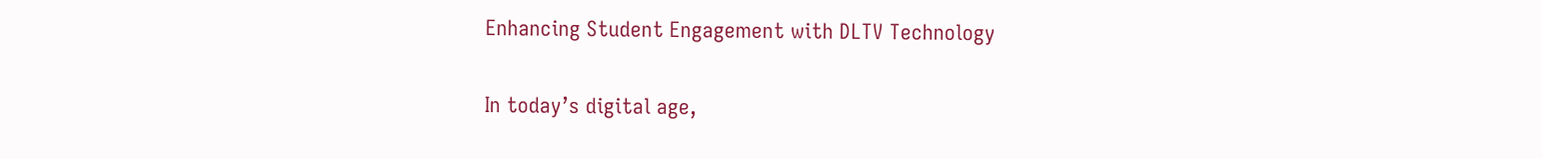Enhancing Student Engagement with DLTV Technology

In today’s digital age,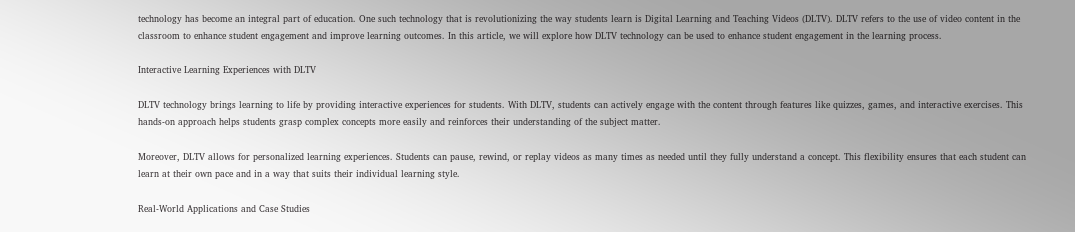technology has become an integral part of education. One such technology that is revolutionizing the way students learn is Digital Learning and Teaching Videos (DLTV). DLTV refers to the use of video content in the classroom to enhance student engagement and improve learning outcomes. In this article, we will explore how DLTV technology can be used to enhance student engagement in the learning process.

Interactive Learning Experiences with DLTV

DLTV technology brings learning to life by providing interactive experiences for students. With DLTV, students can actively engage with the content through features like quizzes, games, and interactive exercises. This hands-on approach helps students grasp complex concepts more easily and reinforces their understanding of the subject matter.

Moreover, DLTV allows for personalized learning experiences. Students can pause, rewind, or replay videos as many times as needed until they fully understand a concept. This flexibility ensures that each student can learn at their own pace and in a way that suits their individual learning style.

Real-World Applications and Case Studies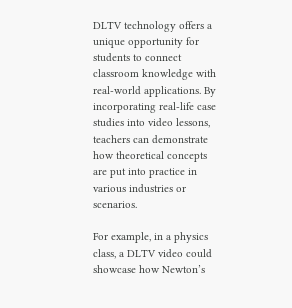DLTV technology offers a unique opportunity for students to connect classroom knowledge with real-world applications. By incorporating real-life case studies into video lessons, teachers can demonstrate how theoretical concepts are put into practice in various industries or scenarios.

For example, in a physics class, a DLTV video could showcase how Newton’s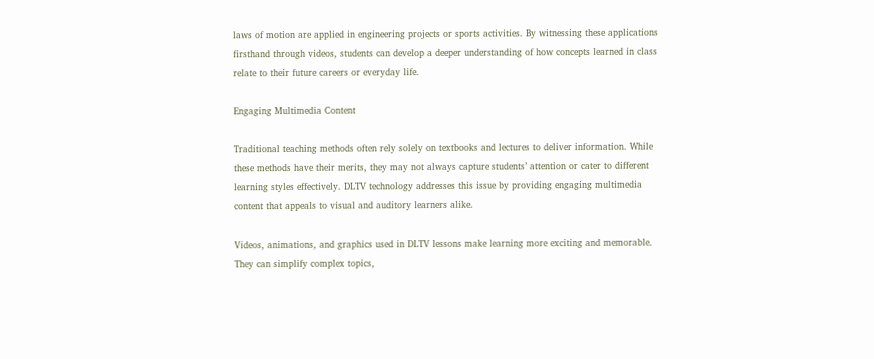laws of motion are applied in engineering projects or sports activities. By witnessing these applications firsthand through videos, students can develop a deeper understanding of how concepts learned in class relate to their future careers or everyday life.

Engaging Multimedia Content

Traditional teaching methods often rely solely on textbooks and lectures to deliver information. While these methods have their merits, they may not always capture students’ attention or cater to different learning styles effectively. DLTV technology addresses this issue by providing engaging multimedia content that appeals to visual and auditory learners alike.

Videos, animations, and graphics used in DLTV lessons make learning more exciting and memorable. They can simplify complex topics,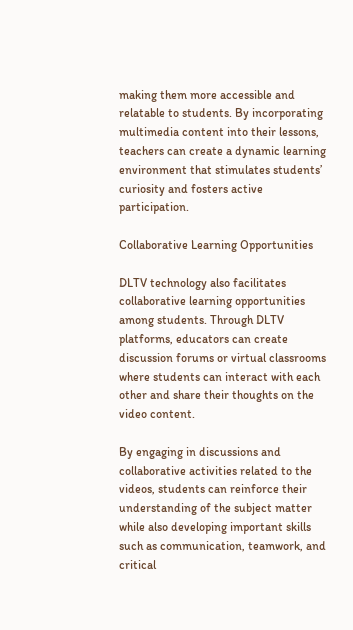making them more accessible and relatable to students. By incorporating multimedia content into their lessons, teachers can create a dynamic learning environment that stimulates students’ curiosity and fosters active participation.

Collaborative Learning Opportunities

DLTV technology also facilitates collaborative learning opportunities among students. Through DLTV platforms, educators can create discussion forums or virtual classrooms where students can interact with each other and share their thoughts on the video content.

By engaging in discussions and collaborative activities related to the videos, students can reinforce their understanding of the subject matter while also developing important skills such as communication, teamwork, and critical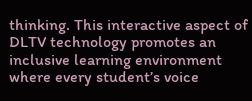thinking. This interactive aspect of DLTV technology promotes an inclusive learning environment where every student’s voice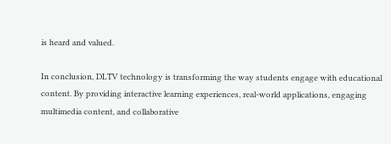is heard and valued.

In conclusion, DLTV technology is transforming the way students engage with educational content. By providing interactive learning experiences, real-world applications, engaging multimedia content, and collaborative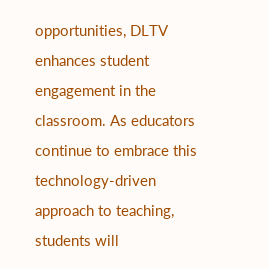opportunities, DLTV enhances student engagement in the classroom. As educators continue to embrace this technology-driven approach to teaching, students will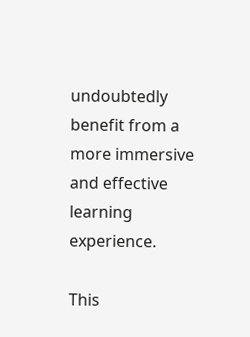undoubtedly benefit from a more immersive and effective learning experience.

This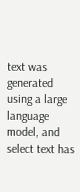text was generated using a large language model, and select text has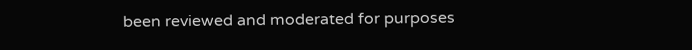been reviewed and moderated for purposes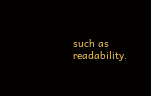such as readability.